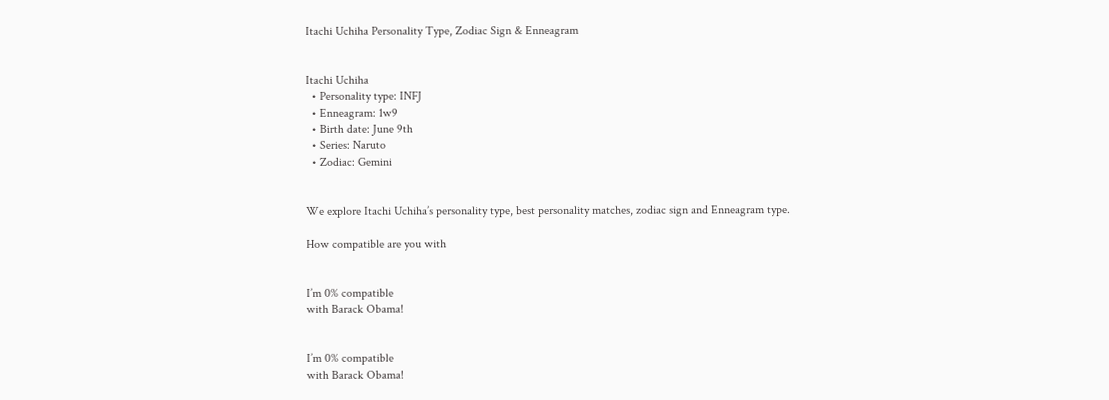Itachi Uchiha Personality Type, Zodiac Sign & Enneagram


Itachi Uchiha
  • Personality type: INFJ
  • Enneagram: 1w9
  • Birth date: June 9th
  • Series: Naruto
  • Zodiac: Gemini


We explore Itachi Uchiha’s personality type, best personality matches, zodiac sign and Enneagram type.

How compatible are you with


I’m 0% compatible
with Barack Obama!


I’m 0% compatible
with Barack Obama!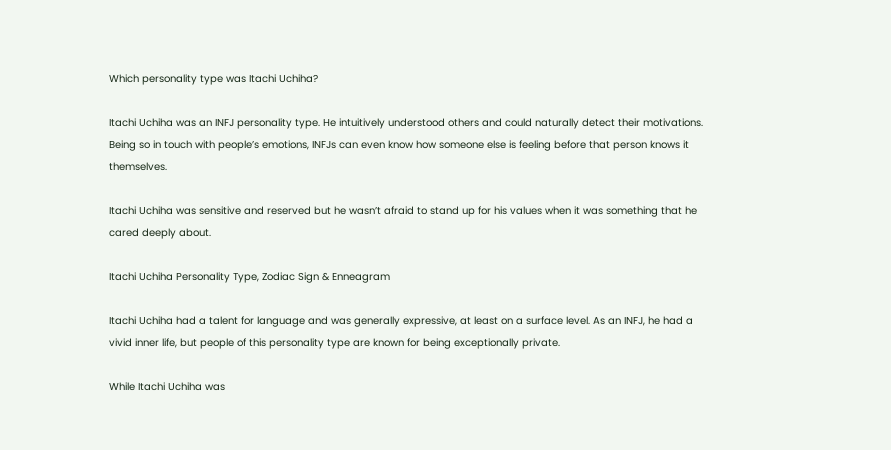Which personality type was Itachi Uchiha?

Itachi Uchiha was an INFJ personality type. He intuitively understood others and could naturally detect their motivations. Being so in touch with people’s emotions, INFJs can even know how someone else is feeling before that person knows it themselves.

Itachi Uchiha was sensitive and reserved but he wasn’t afraid to stand up for his values when it was something that he cared deeply about.

Itachi Uchiha Personality Type, Zodiac Sign & Enneagram

Itachi Uchiha had a talent for language and was generally expressive, at least on a surface level. As an INFJ, he had a vivid inner life, but people of this personality type are known for being exceptionally private.

While Itachi Uchiha was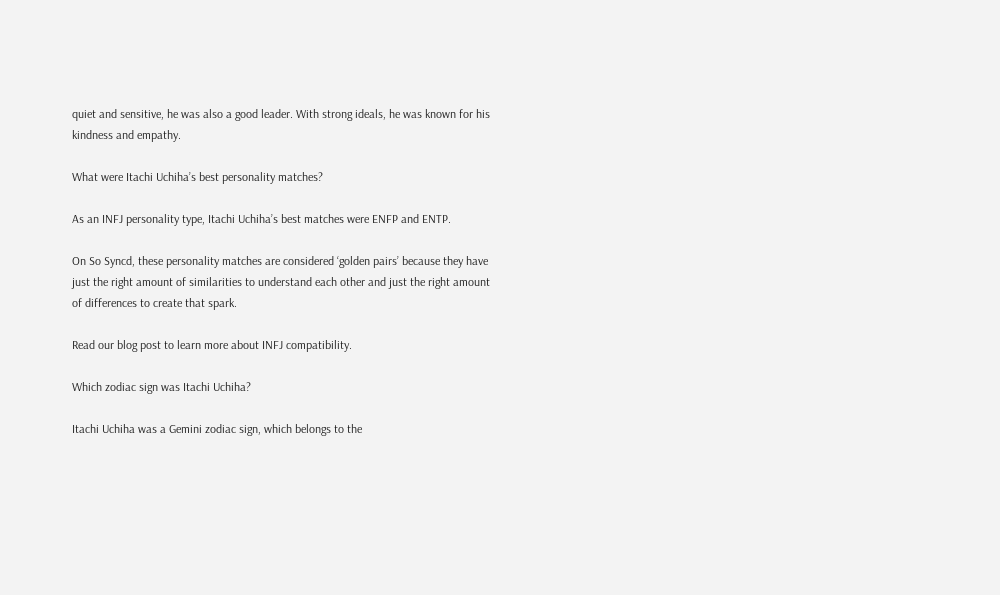quiet and sensitive, he was also a good leader. With strong ideals, he was known for his kindness and empathy.

What were Itachi Uchiha’s best personality matches?

As an INFJ personality type, Itachi Uchiha’s best matches were ENFP and ENTP.

On So Syncd, these personality matches are considered ‘golden pairs’ because they have just the right amount of similarities to understand each other and just the right amount of differences to create that spark.

Read our blog post to learn more about INFJ compatibility.

Which zodiac sign was Itachi Uchiha?

Itachi Uchiha was a Gemini zodiac sign, which belongs to the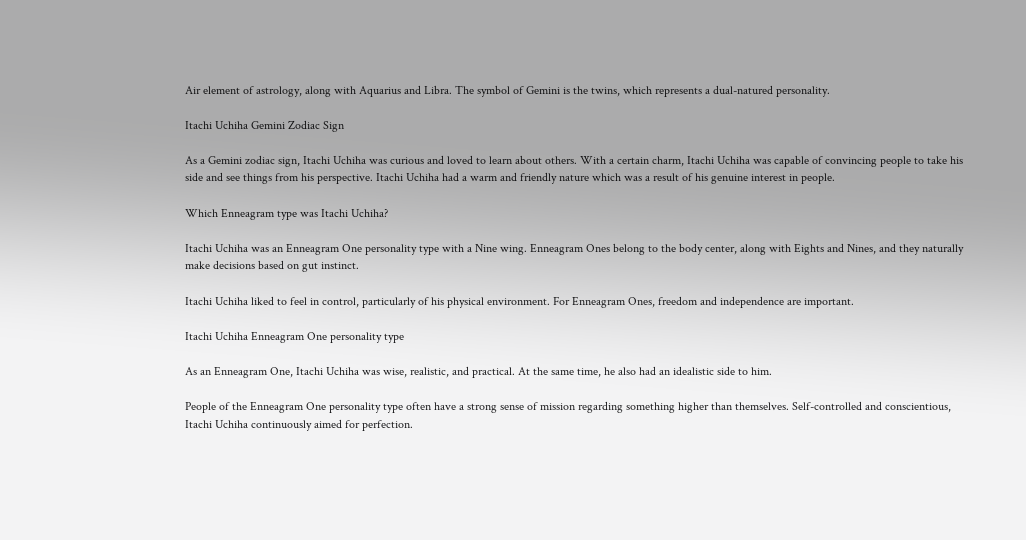Air element of astrology, along with Aquarius and Libra. The symbol of Gemini is the twins, which represents a dual-natured personality.

Itachi Uchiha Gemini Zodiac Sign

As a Gemini zodiac sign, Itachi Uchiha was curious and loved to learn about others. With a certain charm, Itachi Uchiha was capable of convincing people to take his side and see things from his perspective. Itachi Uchiha had a warm and friendly nature which was a result of his genuine interest in people.

Which Enneagram type was Itachi Uchiha?

Itachi Uchiha was an Enneagram One personality type with a Nine wing. Enneagram Ones belong to the body center, along with Eights and Nines, and they naturally make decisions based on gut instinct.

Itachi Uchiha liked to feel in control, particularly of his physical environment. For Enneagram Ones, freedom and independence are important.

Itachi Uchiha Enneagram One personality type

As an Enneagram One, Itachi Uchiha was wise, realistic, and practical. At the same time, he also had an idealistic side to him.

People of the Enneagram One personality type often have a strong sense of mission regarding something higher than themselves. Self-controlled and conscientious, Itachi Uchiha continuously aimed for perfection.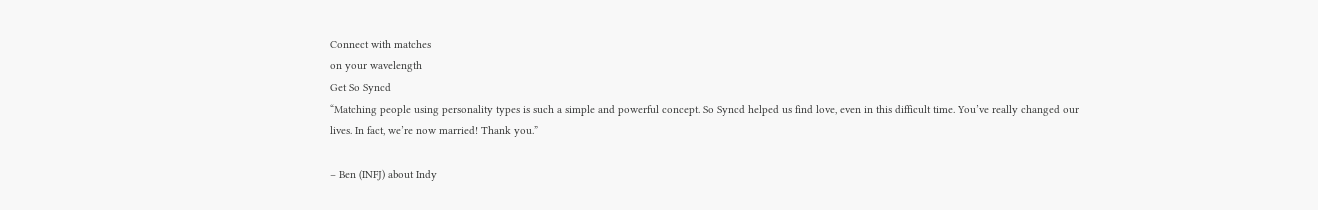Connect with matches
on your wavelength
Get So Syncd
“Matching people using personality types is such a simple and powerful concept. So Syncd helped us find love, even in this difficult time. You’ve really changed our lives. In fact, we’re now married! Thank you.”

– Ben (INFJ) about Indy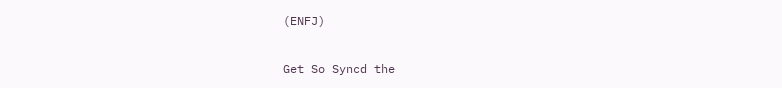(ENFJ)

Get So Syncd the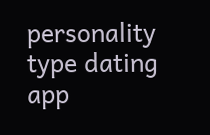personality type dating app